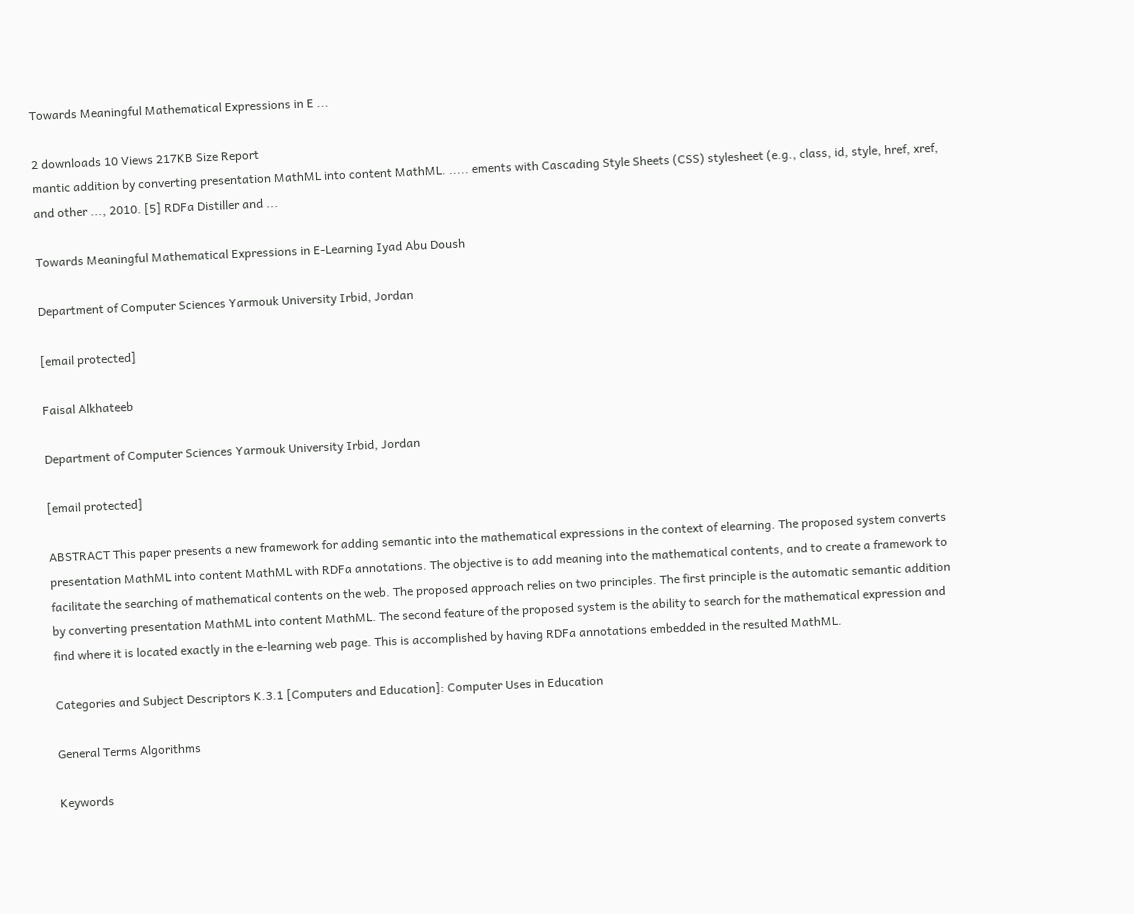Towards Meaningful Mathematical Expressions in E ...

2 downloads 10 Views 217KB Size Report
mantic addition by converting presentation MathML into content MathML. ..... ements with Cascading Style Sheets (CSS) stylesheet (e.g., class, id, style, href, xref, and other ..., 2010. [5] RDFa Distiller and ...

Towards Meaningful Mathematical Expressions in E-Learning Iyad Abu Doush

Department of Computer Sciences Yarmouk University Irbid, Jordan

[email protected]

Faisal Alkhateeb

Department of Computer Sciences Yarmouk University Irbid, Jordan

[email protected]

ABSTRACT This paper presents a new framework for adding semantic into the mathematical expressions in the context of elearning. The proposed system converts presentation MathML into content MathML with RDFa annotations. The objective is to add meaning into the mathematical contents, and to create a framework to facilitate the searching of mathematical contents on the web. The proposed approach relies on two principles. The first principle is the automatic semantic addition by converting presentation MathML into content MathML. The second feature of the proposed system is the ability to search for the mathematical expression and find where it is located exactly in the e-learning web page. This is accomplished by having RDFa annotations embedded in the resulted MathML.

Categories and Subject Descriptors K.3.1 [Computers and Education]: Computer Uses in Education

General Terms Algorithms

Keywords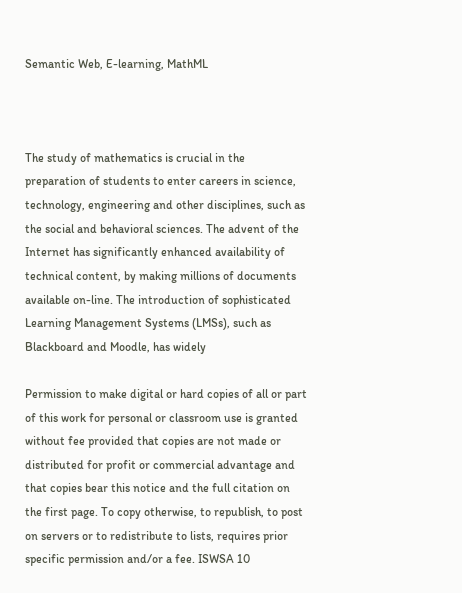Semantic Web, E-learning, MathML



The study of mathematics is crucial in the preparation of students to enter careers in science, technology, engineering and other disciplines, such as the social and behavioral sciences. The advent of the Internet has significantly enhanced availability of technical content, by making millions of documents available on-line. The introduction of sophisticated Learning Management Systems (LMSs), such as Blackboard and Moodle, has widely

Permission to make digital or hard copies of all or part of this work for personal or classroom use is granted without fee provided that copies are not made or distributed for profit or commercial advantage and that copies bear this notice and the full citation on the first page. To copy otherwise, to republish, to post on servers or to redistribute to lists, requires prior specific permission and/or a fee. ISWSA 10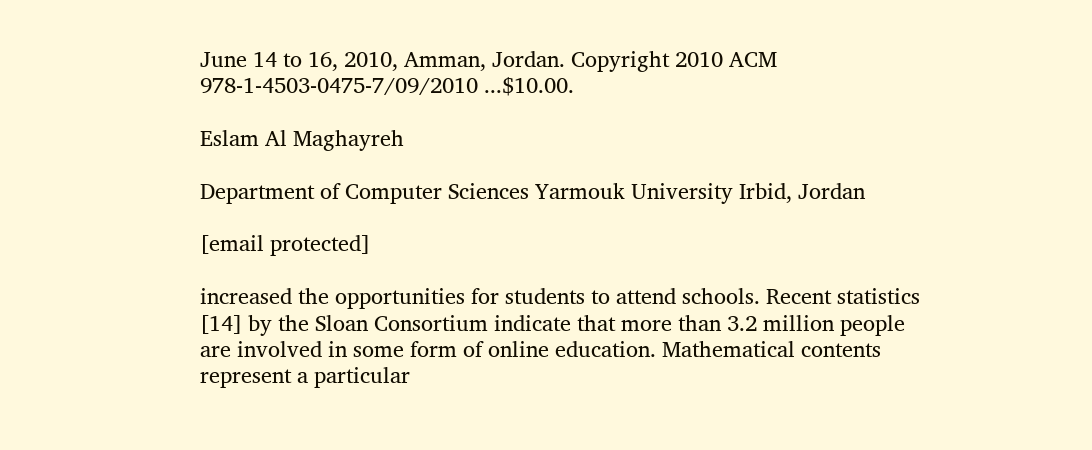June 14 to 16, 2010, Amman, Jordan. Copyright 2010 ACM 978-1-4503-0475-7/09/2010 ...$10.00.

Eslam Al Maghayreh

Department of Computer Sciences Yarmouk University Irbid, Jordan

[email protected]

increased the opportunities for students to attend schools. Recent statistics [14] by the Sloan Consortium indicate that more than 3.2 million people are involved in some form of online education. Mathematical contents represent a particular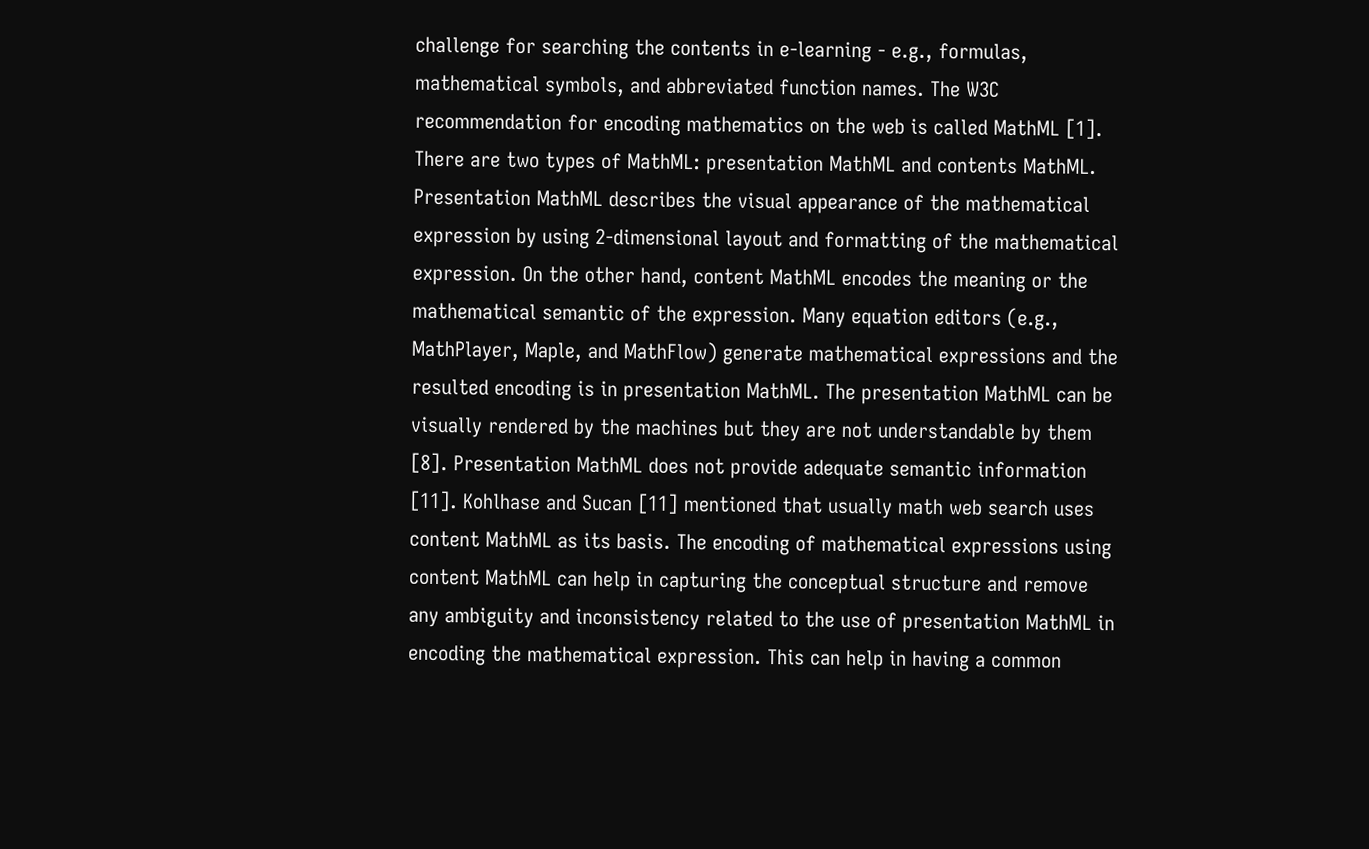challenge for searching the contents in e-learning - e.g., formulas, mathematical symbols, and abbreviated function names. The W3C recommendation for encoding mathematics on the web is called MathML [1]. There are two types of MathML: presentation MathML and contents MathML. Presentation MathML describes the visual appearance of the mathematical expression by using 2-dimensional layout and formatting of the mathematical expression. On the other hand, content MathML encodes the meaning or the mathematical semantic of the expression. Many equation editors (e.g., MathPlayer, Maple, and MathFlow) generate mathematical expressions and the resulted encoding is in presentation MathML. The presentation MathML can be visually rendered by the machines but they are not understandable by them [8]. Presentation MathML does not provide adequate semantic information [11]. Kohlhase and Sucan [11] mentioned that usually math web search uses content MathML as its basis. The encoding of mathematical expressions using content MathML can help in capturing the conceptual structure and remove any ambiguity and inconsistency related to the use of presentation MathML in encoding the mathematical expression. This can help in having a common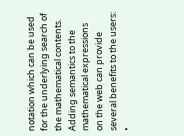notation which can be used for the underlying search of the mathematical contents. Adding semantics to the mathematical expressions on the web can provide several benefits to the users: •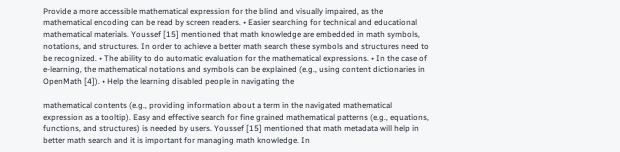Provide a more accessible mathematical expression for the blind and visually impaired, as the mathematical encoding can be read by screen readers. • Easier searching for technical and educational mathematical materials. Youssef [15] mentioned that math knowledge are embedded in math symbols, notations, and structures. In order to achieve a better math search these symbols and structures need to be recognized. • The ability to do automatic evaluation for the mathematical expressions. • In the case of e-learning, the mathematical notations and symbols can be explained (e.g., using content dictionaries in OpenMath [4]). • Help the learning disabled people in navigating the

mathematical contents (e.g., providing information about a term in the navigated mathematical expression as a tooltip). Easy and effective search for fine grained mathematical patterns (e.g., equations, functions, and structures) is needed by users. Youssef [15] mentioned that math metadata will help in better math search and it is important for managing math knowledge. In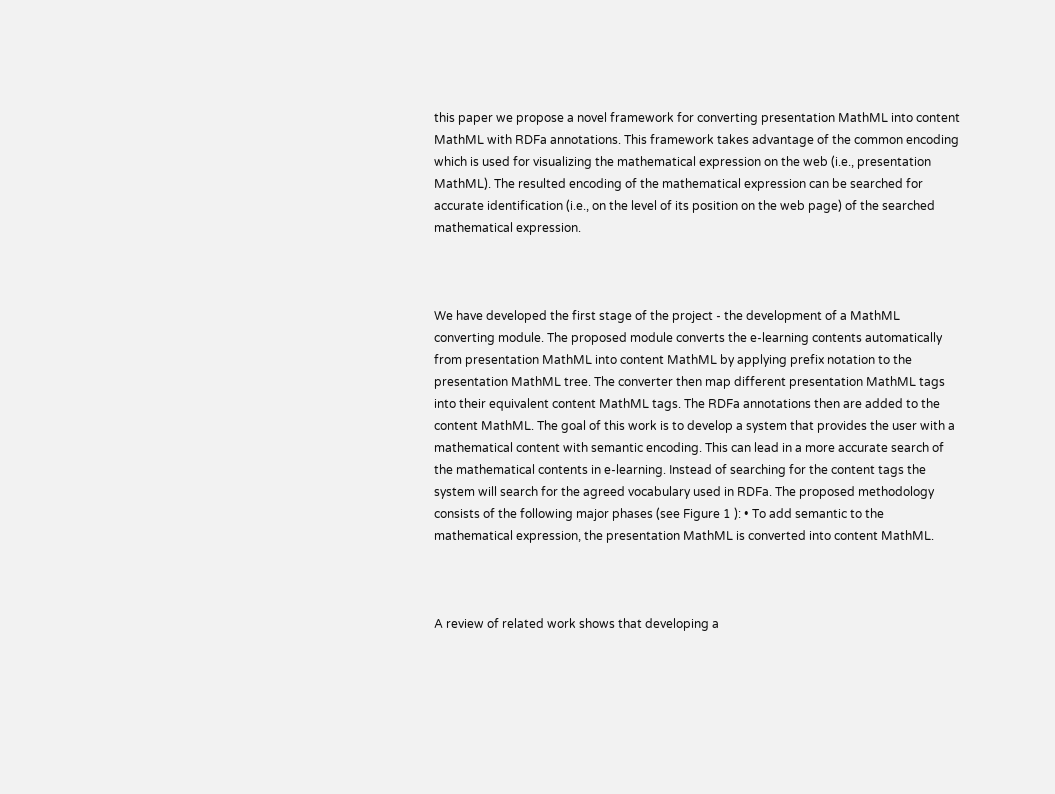this paper we propose a novel framework for converting presentation MathML into content MathML with RDFa annotations. This framework takes advantage of the common encoding which is used for visualizing the mathematical expression on the web (i.e., presentation MathML). The resulted encoding of the mathematical expression can be searched for accurate identification (i.e., on the level of its position on the web page) of the searched mathematical expression.



We have developed the first stage of the project - the development of a MathML converting module. The proposed module converts the e-learning contents automatically from presentation MathML into content MathML by applying prefix notation to the presentation MathML tree. The converter then map different presentation MathML tags into their equivalent content MathML tags. The RDFa annotations then are added to the content MathML. The goal of this work is to develop a system that provides the user with a mathematical content with semantic encoding. This can lead in a more accurate search of the mathematical contents in e-learning. Instead of searching for the content tags the system will search for the agreed vocabulary used in RDFa. The proposed methodology consists of the following major phases (see Figure 1 ): • To add semantic to the mathematical expression, the presentation MathML is converted into content MathML.



A review of related work shows that developing a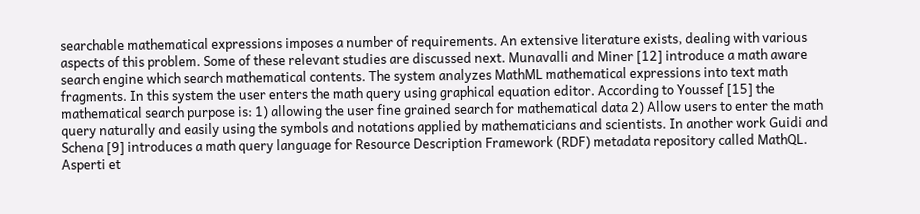searchable mathematical expressions imposes a number of requirements. An extensive literature exists, dealing with various aspects of this problem. Some of these relevant studies are discussed next. Munavalli and Miner [12] introduce a math aware search engine which search mathematical contents. The system analyzes MathML mathematical expressions into text math fragments. In this system the user enters the math query using graphical equation editor. According to Youssef [15] the mathematical search purpose is: 1) allowing the user fine grained search for mathematical data 2) Allow users to enter the math query naturally and easily using the symbols and notations applied by mathematicians and scientists. In another work Guidi and Schena [9] introduces a math query language for Resource Description Framework (RDF) metadata repository called MathQL. Asperti et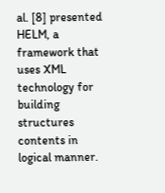al. [8] presented HELM, a framework that uses XML technology for building structures contents in logical manner.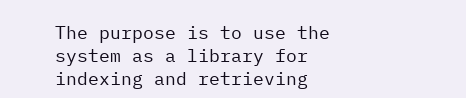The purpose is to use the system as a library for indexing and retrieving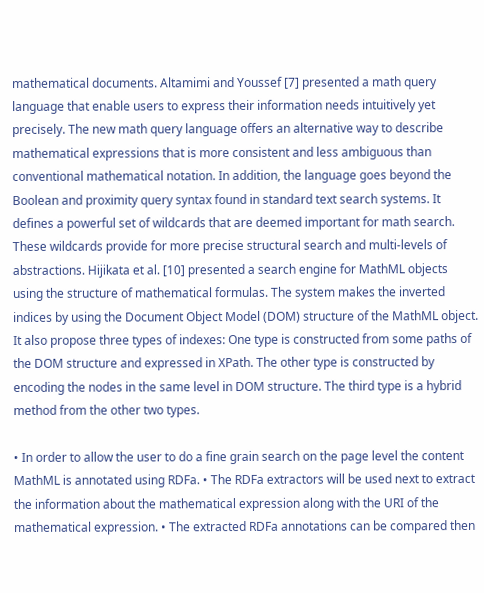mathematical documents. Altamimi and Youssef [7] presented a math query language that enable users to express their information needs intuitively yet precisely. The new math query language offers an alternative way to describe mathematical expressions that is more consistent and less ambiguous than conventional mathematical notation. In addition, the language goes beyond the Boolean and proximity query syntax found in standard text search systems. It defines a powerful set of wildcards that are deemed important for math search. These wildcards provide for more precise structural search and multi-levels of abstractions. Hijikata et al. [10] presented a search engine for MathML objects using the structure of mathematical formulas. The system makes the inverted indices by using the Document Object Model (DOM) structure of the MathML object. It also propose three types of indexes: One type is constructed from some paths of the DOM structure and expressed in XPath. The other type is constructed by encoding the nodes in the same level in DOM structure. The third type is a hybrid method from the other two types.

• In order to allow the user to do a fine grain search on the page level the content MathML is annotated using RDFa. • The RDFa extractors will be used next to extract the information about the mathematical expression along with the URI of the mathematical expression. • The extracted RDFa annotations can be compared then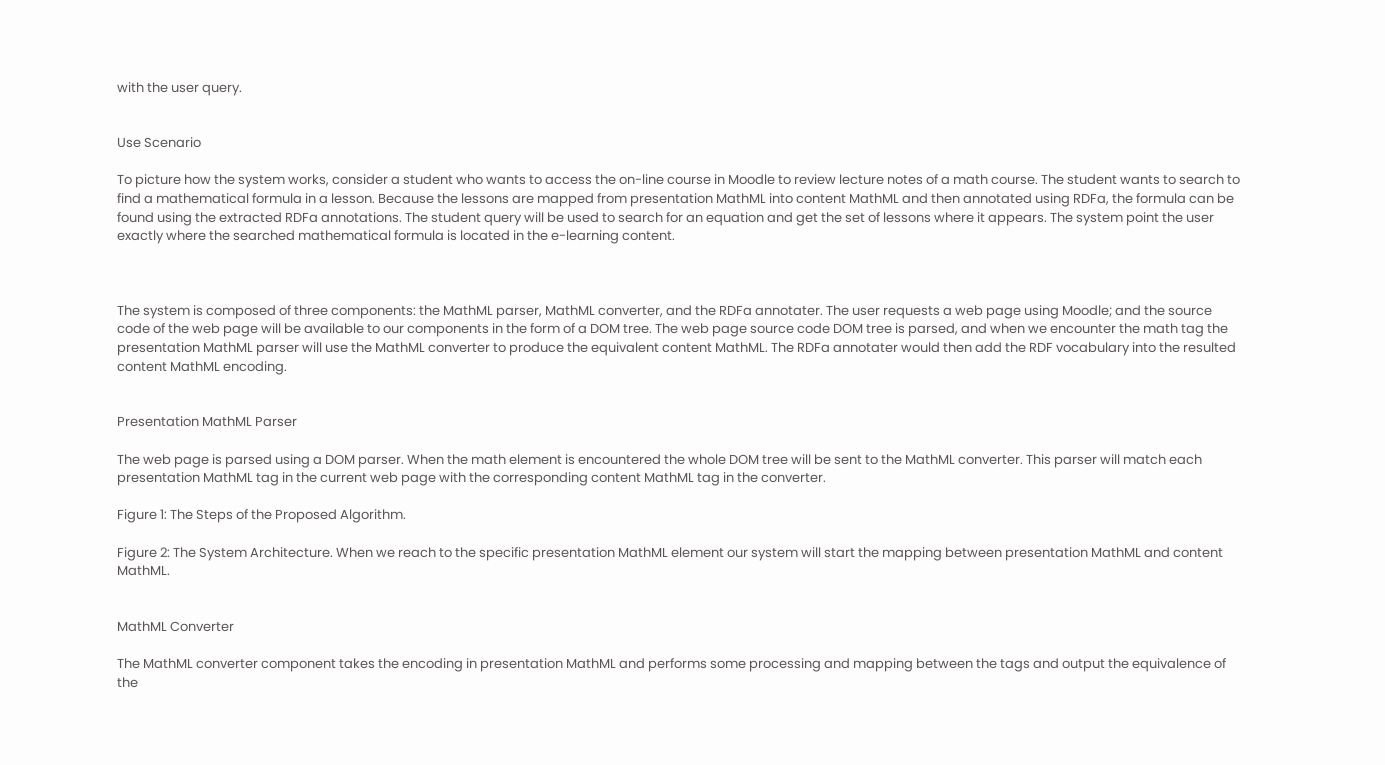with the user query.


Use Scenario

To picture how the system works, consider a student who wants to access the on-line course in Moodle to review lecture notes of a math course. The student wants to search to find a mathematical formula in a lesson. Because the lessons are mapped from presentation MathML into content MathML and then annotated using RDFa, the formula can be found using the extracted RDFa annotations. The student query will be used to search for an equation and get the set of lessons where it appears. The system point the user exactly where the searched mathematical formula is located in the e-learning content.



The system is composed of three components: the MathML parser, MathML converter, and the RDFa annotater. The user requests a web page using Moodle; and the source code of the web page will be available to our components in the form of a DOM tree. The web page source code DOM tree is parsed, and when we encounter the math tag the presentation MathML parser will use the MathML converter to produce the equivalent content MathML. The RDFa annotater would then add the RDF vocabulary into the resulted content MathML encoding.


Presentation MathML Parser

The web page is parsed using a DOM parser. When the math element is encountered the whole DOM tree will be sent to the MathML converter. This parser will match each presentation MathML tag in the current web page with the corresponding content MathML tag in the converter.

Figure 1: The Steps of the Proposed Algorithm.

Figure 2: The System Architecture. When we reach to the specific presentation MathML element our system will start the mapping between presentation MathML and content MathML.


MathML Converter

The MathML converter component takes the encoding in presentation MathML and performs some processing and mapping between the tags and output the equivalence of the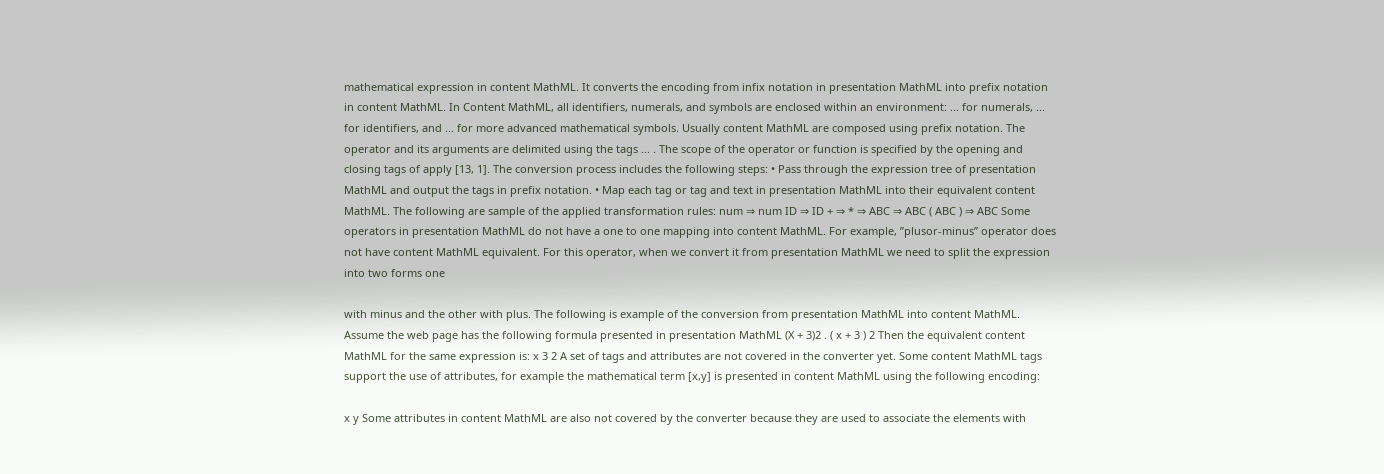mathematical expression in content MathML. It converts the encoding from infix notation in presentation MathML into prefix notation in content MathML. In Content MathML, all identifiers, numerals, and symbols are enclosed within an environment: ... for numerals, ... for identifiers, and ... for more advanced mathematical symbols. Usually content MathML are composed using prefix notation. The operator and its arguments are delimited using the tags ... . The scope of the operator or function is specified by the opening and closing tags of apply [13, 1]. The conversion process includes the following steps: • Pass through the expression tree of presentation MathML and output the tags in prefix notation. • Map each tag or tag and text in presentation MathML into their equivalent content MathML. The following are sample of the applied transformation rules: num ⇒ num ID ⇒ ID + ⇒ * ⇒ ABC ⇒ ABC ( ABC ) ⇒ ABC Some operators in presentation MathML do not have a one to one mapping into content MathML. For example, ”plusor-minus” operator does not have content MathML equivalent. For this operator, when we convert it from presentation MathML we need to split the expression into two forms one

with minus and the other with plus. The following is example of the conversion from presentation MathML into content MathML. Assume the web page has the following formula presented in presentation MathML (X + 3)2 . ( x + 3 ) 2 Then the equivalent content MathML for the same expression is: x 3 2 A set of tags and attributes are not covered in the converter yet. Some content MathML tags support the use of attributes, for example the mathematical term [x,y] is presented in content MathML using the following encoding:

x y Some attributes in content MathML are also not covered by the converter because they are used to associate the elements with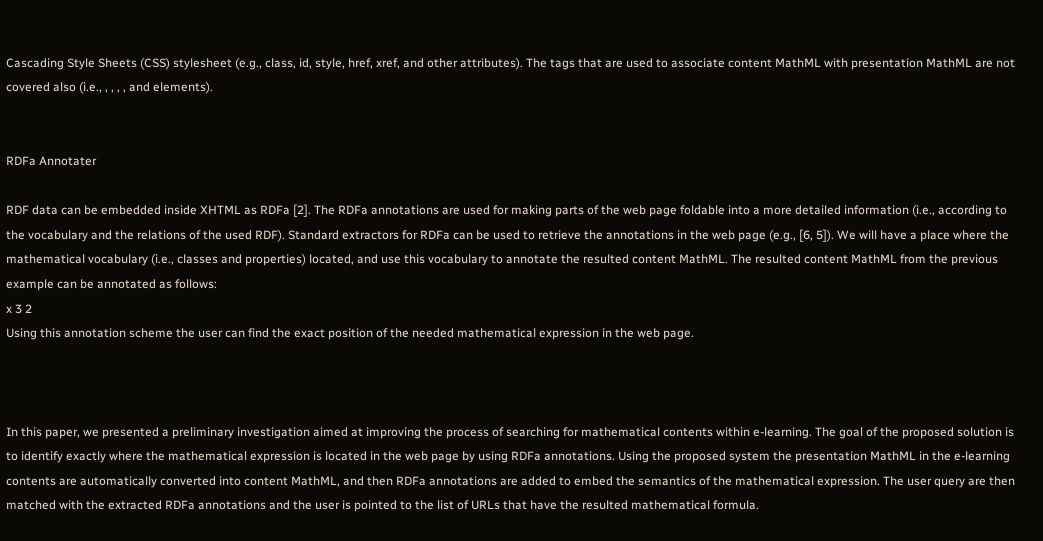Cascading Style Sheets (CSS) stylesheet (e.g., class, id, style, href, xref, and other attributes). The tags that are used to associate content MathML with presentation MathML are not covered also (i.e., , , , , and elements).


RDFa Annotater

RDF data can be embedded inside XHTML as RDFa [2]. The RDFa annotations are used for making parts of the web page foldable into a more detailed information (i.e., according to the vocabulary and the relations of the used RDF). Standard extractors for RDFa can be used to retrieve the annotations in the web page (e.g., [6, 5]). We will have a place where the mathematical vocabulary (i.e., classes and properties) located, and use this vocabulary to annotate the resulted content MathML. The resulted content MathML from the previous example can be annotated as follows:
x 3 2
Using this annotation scheme the user can find the exact position of the needed mathematical expression in the web page.



In this paper, we presented a preliminary investigation aimed at improving the process of searching for mathematical contents within e-learning. The goal of the proposed solution is to identify exactly where the mathematical expression is located in the web page by using RDFa annotations. Using the proposed system the presentation MathML in the e-learning contents are automatically converted into content MathML, and then RDFa annotations are added to embed the semantics of the mathematical expression. The user query are then matched with the extracted RDFa annotations and the user is pointed to the list of URLs that have the resulted mathematical formula.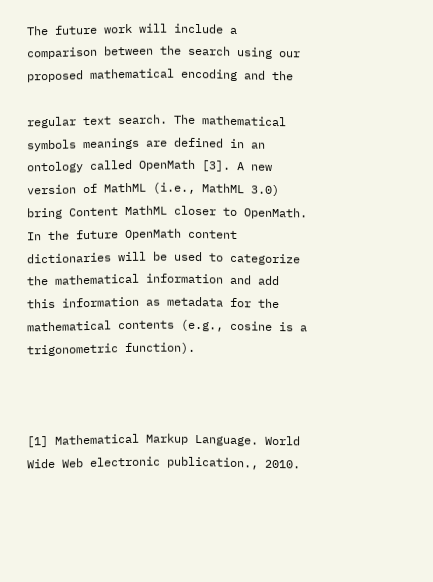The future work will include a comparison between the search using our proposed mathematical encoding and the

regular text search. The mathematical symbols meanings are defined in an ontology called OpenMath [3]. A new version of MathML (i.e., MathML 3.0) bring Content MathML closer to OpenMath. In the future OpenMath content dictionaries will be used to categorize the mathematical information and add this information as metadata for the mathematical contents (e.g., cosine is a trigonometric function).



[1] Mathematical Markup Language. World Wide Web electronic publication., 2010.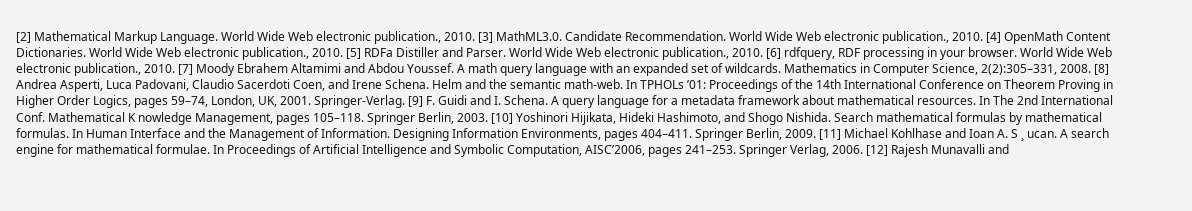[2] Mathematical Markup Language. World Wide Web electronic publication., 2010. [3] MathML3.0. Candidate Recommendation. World Wide Web electronic publication., 2010. [4] OpenMath Content Dictionaries. World Wide Web electronic publication., 2010. [5] RDFa Distiller and Parser. World Wide Web electronic publication., 2010. [6] rdfquery, RDF processing in your browser. World Wide Web electronic publication., 2010. [7] Moody Ebrahem Altamimi and Abdou Youssef. A math query language with an expanded set of wildcards. Mathematics in Computer Science, 2(2):305–331, 2008. [8] Andrea Asperti, Luca Padovani, Claudio Sacerdoti Coen, and Irene Schena. Helm and the semantic math-web. In TPHOLs ’01: Proceedings of the 14th International Conference on Theorem Proving in Higher Order Logics, pages 59–74, London, UK, 2001. Springer-Verlag. [9] F. Guidi and I. Schena. A query language for a metadata framework about mathematical resources. In The 2nd International Conf. Mathematical K nowledge Management, pages 105–118. Springer Berlin, 2003. [10] Yoshinori Hijikata, Hideki Hashimoto, and Shogo Nishida. Search mathematical formulas by mathematical formulas. In Human Interface and the Management of Information. Designing Information Environments, pages 404–411. Springer Berlin, 2009. [11] Michael Kohlhase and Ioan A. S ¸ ucan. A search engine for mathematical formulae. In Proceedings of Artificial Intelligence and Symbolic Computation, AISC’2006, pages 241–253. Springer Verlag, 2006. [12] Rajesh Munavalli and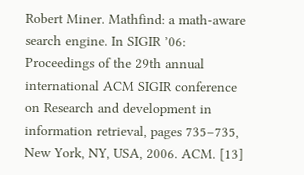Robert Miner. Mathfind: a math-aware search engine. In SIGIR ’06: Proceedings of the 29th annual international ACM SIGIR conference on Research and development in information retrieval, pages 735–735, New York, NY, USA, 2006. ACM. [13]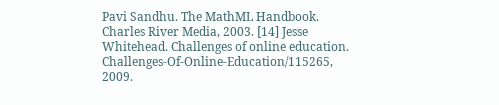Pavi Sandhu. The MathML Handbook. Charles River Media, 2003. [14] Jesse Whitehead. Challenges of online education. Challenges-Of-Online-Education/115265, 2009.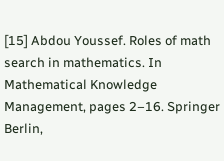[15] Abdou Youssef. Roles of math search in mathematics. In Mathematical Knowledge Management, pages 2–16. Springer Berlin,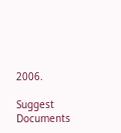2006.

Suggest Documents